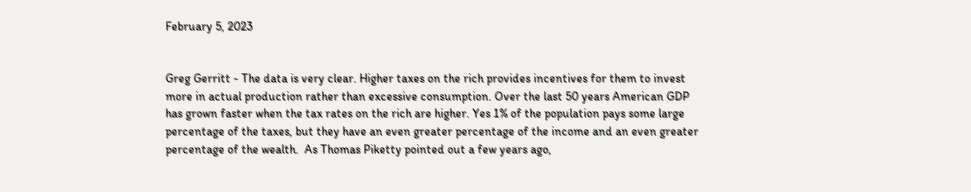February 5, 2023


Greg Gerritt - The data is very clear. Higher taxes on the rich provides incentives for them to invest more in actual production rather than excessive consumption. Over the last 50 years American GDP has grown faster when the tax rates on the rich are higher. Yes 1% of the population pays some large percentage of the taxes, but they have an even greater percentage of the income and an even greater percentage of the wealth.  As Thomas Piketty pointed out a few years ago,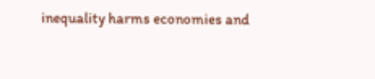inequality harms economies and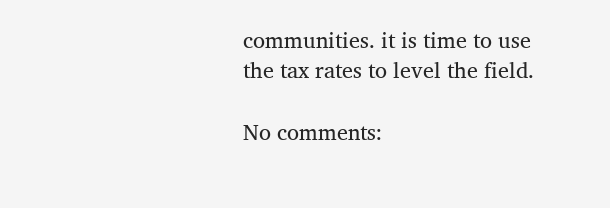communities. it is time to use the tax rates to level the field.

No comments: